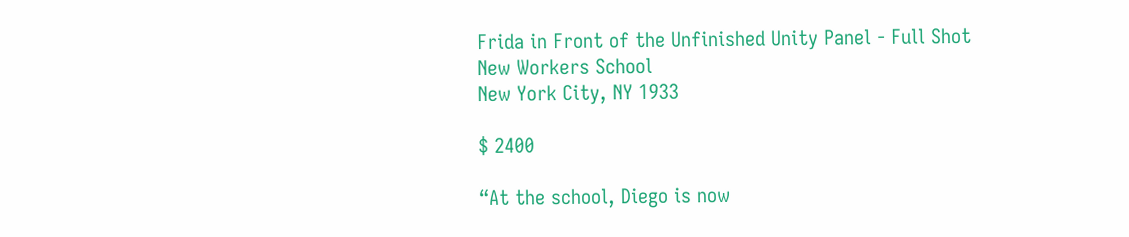Frida in Front of the Unfinished Unity Panel - Full Shot
New Workers School
New York City, NY 1933

$ 2400

“At the school, Diego is now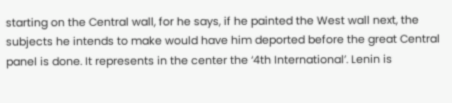starting on the Central wall, for he says, if he painted the West wall next, the subjects he intends to make would have him deported before the great Central panel is done. It represents in the center the ‘4th International’. Lenin is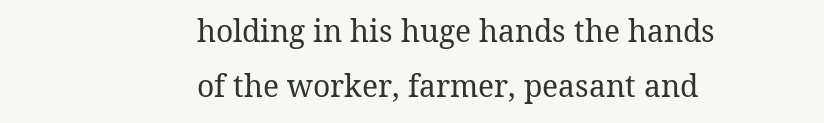holding in his huge hands the hands of the worker, farmer, peasant and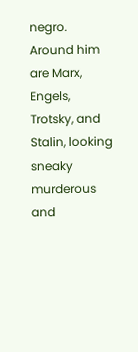negro. Around him are Marx, Engels, Trotsky, and Stalin, looking sneaky murderous and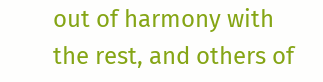out of harmony with the rest, and others of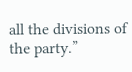all the divisions of the party.”